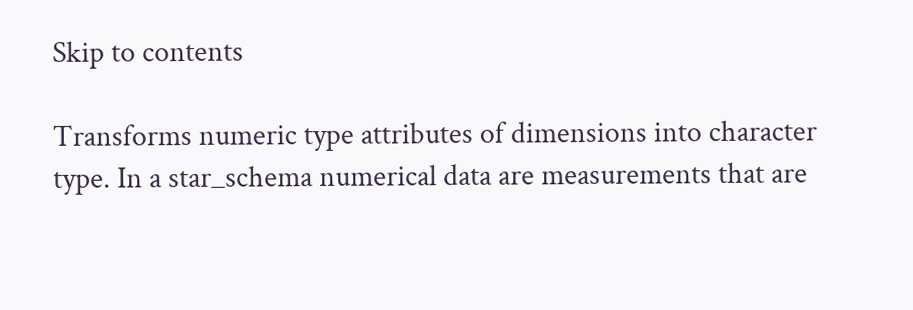Skip to contents

Transforms numeric type attributes of dimensions into character type. In a star_schema numerical data are measurements that are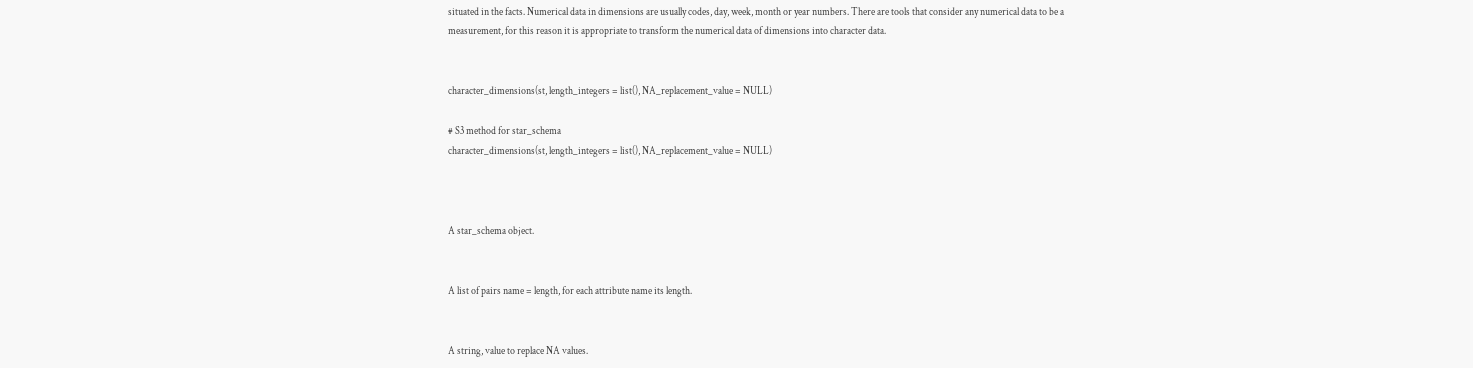situated in the facts. Numerical data in dimensions are usually codes, day, week, month or year numbers. There are tools that consider any numerical data to be a measurement, for this reason it is appropriate to transform the numerical data of dimensions into character data.


character_dimensions(st, length_integers = list(), NA_replacement_value = NULL)

# S3 method for star_schema
character_dimensions(st, length_integers = list(), NA_replacement_value = NULL)



A star_schema object.


A list of pairs name = length, for each attribute name its length.


A string, value to replace NA values.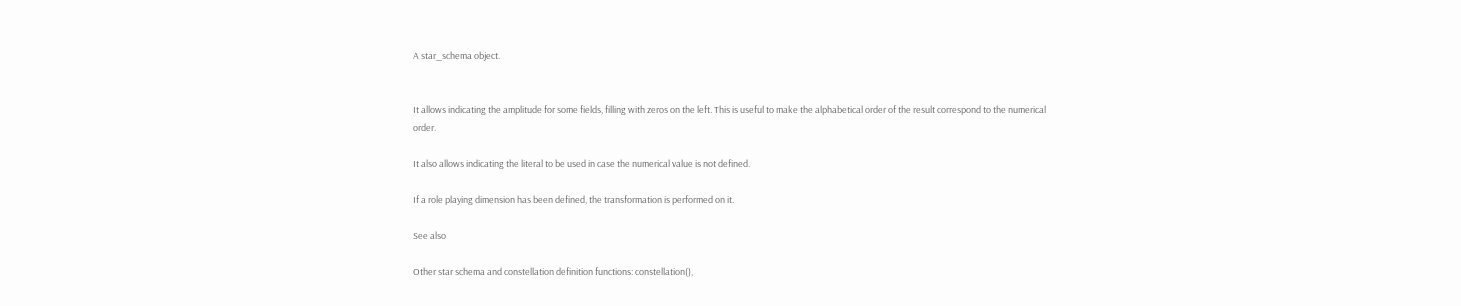A star_schema object.


It allows indicating the amplitude for some fields, filling with zeros on the left. This is useful to make the alphabetical order of the result correspond to the numerical order.

It also allows indicating the literal to be used in case the numerical value is not defined.

If a role playing dimension has been defined, the transformation is performed on it.

See also

Other star schema and constellation definition functions: constellation(),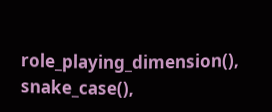role_playing_dimension(), snake_case(),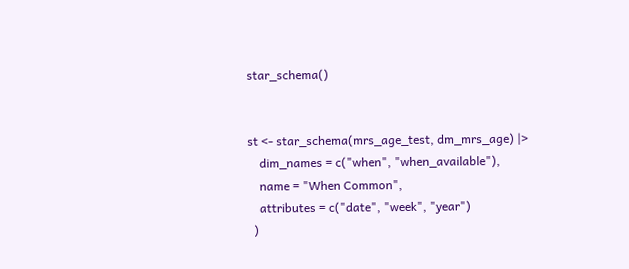star_schema()


st <- star_schema(mrs_age_test, dm_mrs_age) |>
    dim_names = c("when", "when_available"),
    name = "When Common",
    attributes = c("date", "week", "year")
  )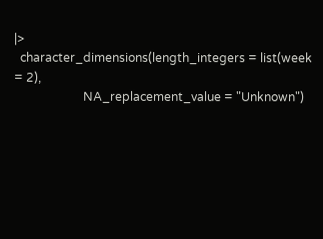|>
  character_dimensions(length_integers = list(week = 2),
                       NA_replacement_value = "Unknown")